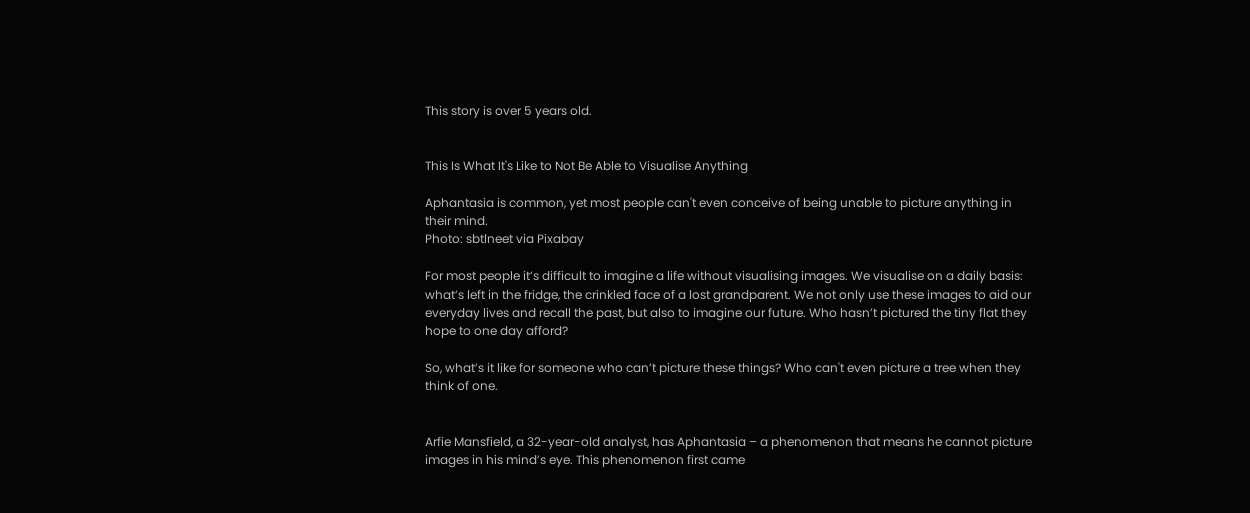This story is over 5 years old.


This Is What It's Like to Not Be Able to Visualise Anything

Aphantasia is common, yet most people can't even conceive of being unable to picture anything in their mind.
Photo: sbtlneet via Pixabay

For most people it’s difficult to imagine a life without visualising images. We visualise on a daily basis: what’s left in the fridge, the crinkled face of a lost grandparent. We not only use these images to aid our everyday lives and recall the past, but also to imagine our future. Who hasn’t pictured the tiny flat they hope to one day afford?

So, what’s it like for someone who can’t picture these things? Who can't even picture a tree when they think of one.


Arfie Mansfield, a 32-year-old analyst, has Aphantasia – a phenomenon that means he cannot picture images in his mind’s eye. This phenomenon first came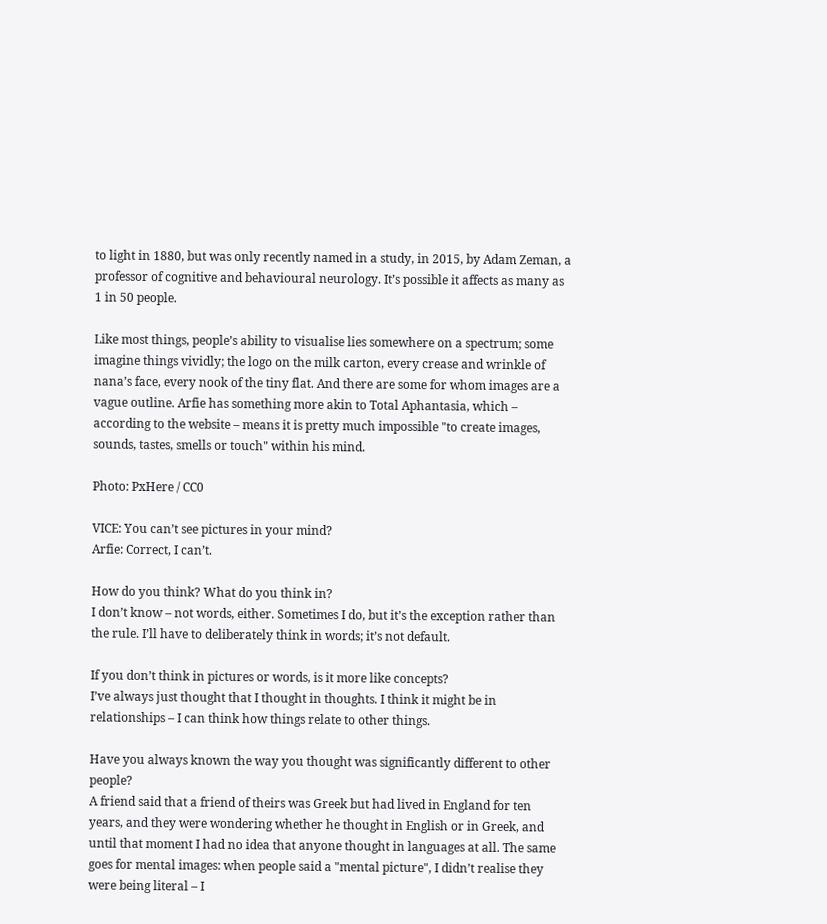to light in 1880, but was only recently named in a study, in 2015, by Adam Zeman, a professor of cognitive and behavioural neurology. It’s possible it affects as many as 1 in 50 people.

Like most things, people’s ability to visualise lies somewhere on a spectrum; some imagine things vividly; the logo on the milk carton, every crease and wrinkle of nana’s face, every nook of the tiny flat. And there are some for whom images are a vague outline. Arfie has something more akin to Total Aphantasia, which – according to the website – means it is pretty much impossible "to create images, sounds, tastes, smells or touch" within his mind.

Photo: PxHere / CC0

VICE: You can’t see pictures in your mind?
Arfie: Correct, I can’t.

How do you think? What do you think in?
I don’t know – not words, either. Sometimes I do, but it’s the exception rather than the rule. I’ll have to deliberately think in words; it’s not default.

If you don’t think in pictures or words, is it more like concepts?
I’ve always just thought that I thought in thoughts. I think it might be in relationships – I can think how things relate to other things.

Have you always known the way you thought was significantly different to other people?
A friend said that a friend of theirs was Greek but had lived in England for ten years, and they were wondering whether he thought in English or in Greek, and until that moment I had no idea that anyone thought in languages at all. The same goes for mental images: when people said a "mental picture", I didn’t realise they were being literal – I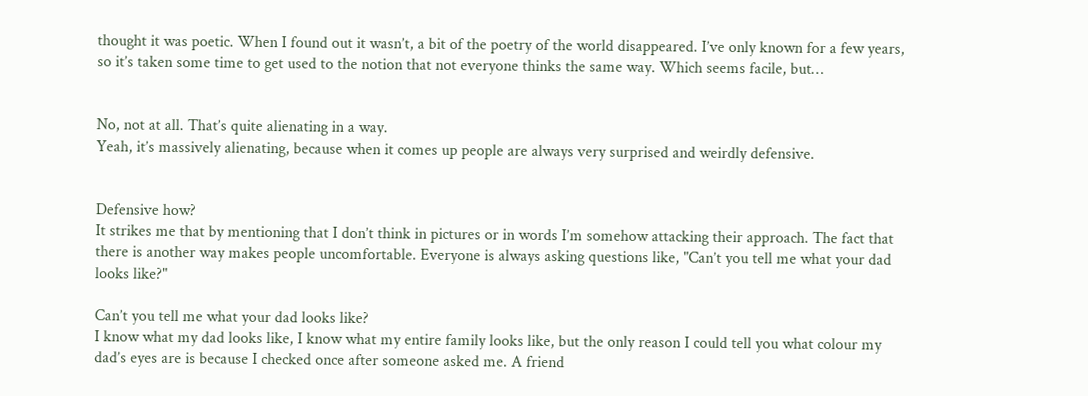thought it was poetic. When I found out it wasn’t, a bit of the poetry of the world disappeared. I’ve only known for a few years, so it’s taken some time to get used to the notion that not everyone thinks the same way. Which seems facile, but…


No, not at all. That’s quite alienating in a way.
Yeah, it’s massively alienating, because when it comes up people are always very surprised and weirdly defensive.


Defensive how?
It strikes me that by mentioning that I don’t think in pictures or in words I’m somehow attacking their approach. The fact that there is another way makes people uncomfortable. Everyone is always asking questions like, "Can’t you tell me what your dad looks like?"

Can’t you tell me what your dad looks like?
I know what my dad looks like, I know what my entire family looks like, but the only reason I could tell you what colour my dad’s eyes are is because I checked once after someone asked me. A friend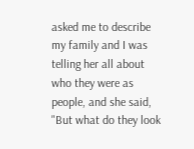asked me to describe my family and I was telling her all about who they were as people, and she said, "But what do they look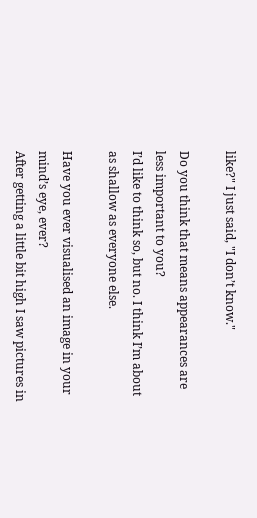like?" I just said, "I don’t know."

Do you think that means appearances are less important to you?
I’d like to think so, but no. I think I’m about as shallow as everyone else.

Have you ever visualised an image in your mind’s eye, ever?
After getting a little bit high I saw pictures in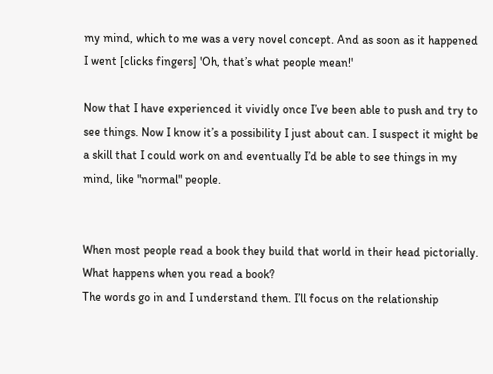my mind, which to me was a very novel concept. And as soon as it happened I went [clicks fingers] 'Oh, that’s what people mean!'

Now that I have experienced it vividly once I’ve been able to push and try to see things. Now I know it’s a possibility I just about can. I suspect it might be a skill that I could work on and eventually I’d be able to see things in my mind, like "normal" people.


When most people read a book they build that world in their head pictorially. What happens when you read a book?
The words go in and I understand them. I’ll focus on the relationship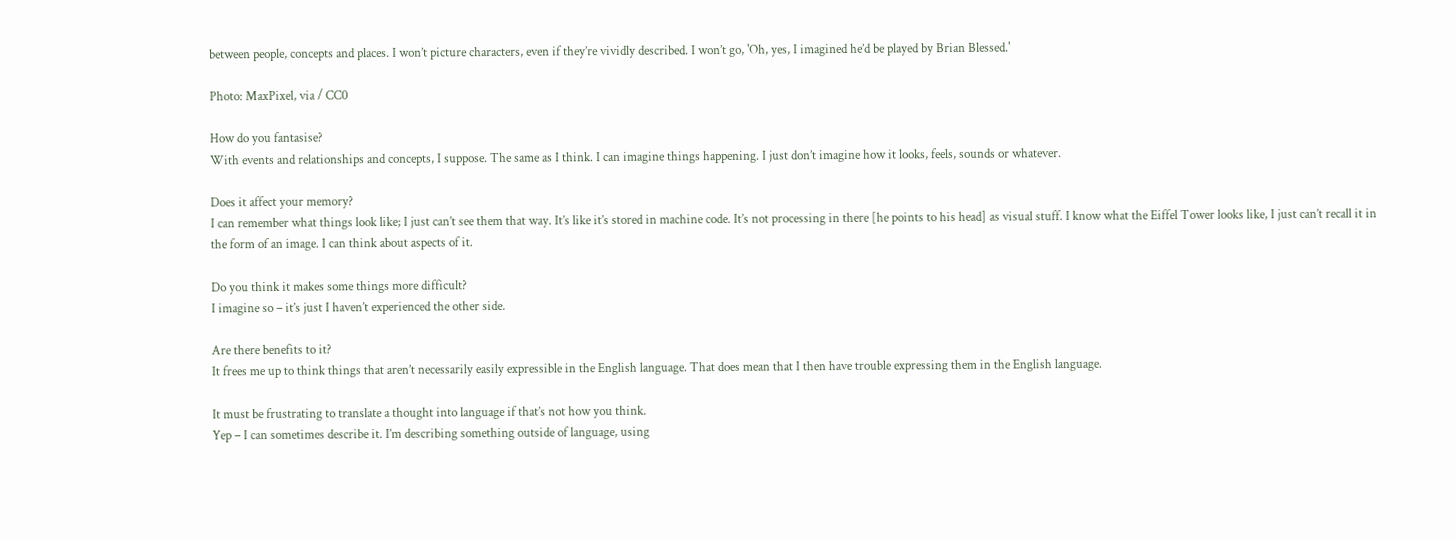between people, concepts and places. I won’t picture characters, even if they’re vividly described. I won’t go, 'Oh, yes, I imagined he’d be played by Brian Blessed.'

Photo: MaxPixel, via / CC0

How do you fantasise?
With events and relationships and concepts, I suppose. The same as I think. I can imagine things happening. I just don’t imagine how it looks, feels, sounds or whatever.

Does it affect your memory?
I can remember what things look like; I just can’t see them that way. It’s like it’s stored in machine code. It’s not processing in there [he points to his head] as visual stuff. I know what the Eiffel Tower looks like, I just can’t recall it in the form of an image. I can think about aspects of it.

Do you think it makes some things more difficult?
I imagine so – it’s just I haven’t experienced the other side.

Are there benefits to it?
It frees me up to think things that aren’t necessarily easily expressible in the English language. That does mean that I then have trouble expressing them in the English language.

It must be frustrating to translate a thought into language if that’s not how you think.
Yep – I can sometimes describe it. I’m describing something outside of language, using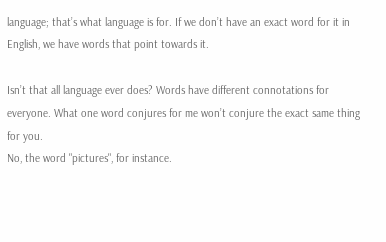language; that’s what language is for. If we don’t have an exact word for it in English, we have words that point towards it.

Isn’t that all language ever does? Words have different connotations for everyone. What one word conjures for me won’t conjure the exact same thing for you.
No, the word "pictures", for instance.